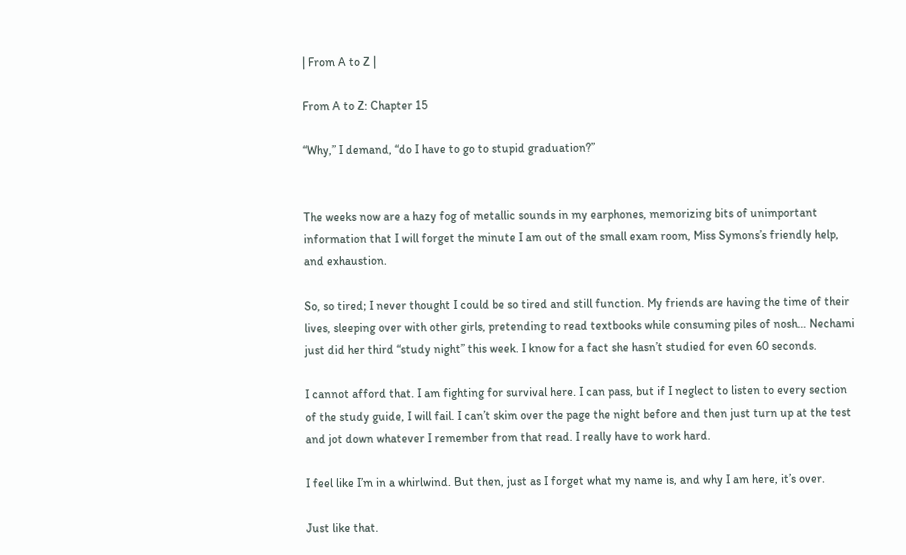| From A to Z |

From A to Z: Chapter 15

“Why,” I demand, “do I have to go to stupid graduation?”


The weeks now are a hazy fog of metallic sounds in my earphones, memorizing bits of unimportant information that I will forget the minute I am out of the small exam room, Miss Symons’s friendly help, and exhaustion.

So, so tired; I never thought I could be so tired and still function. My friends are having the time of their lives, sleeping over with other girls, pretending to read textbooks while consuming piles of nosh… Nechami just did her third “study night” this week. I know for a fact she hasn’t studied for even 60 seconds.

I cannot afford that. I am fighting for survival here. I can pass, but if I neglect to listen to every section of the study guide, I will fail. I can’t skim over the page the night before and then just turn up at the test and jot down whatever I remember from that read. I really have to work hard.

I feel like I’m in a whirlwind. But then, just as I forget what my name is, and why I am here, it’s over.

Just like that.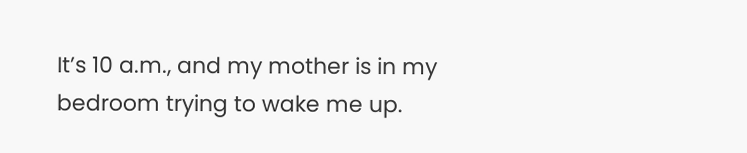It’s 10 a.m., and my mother is in my bedroom trying to wake me up.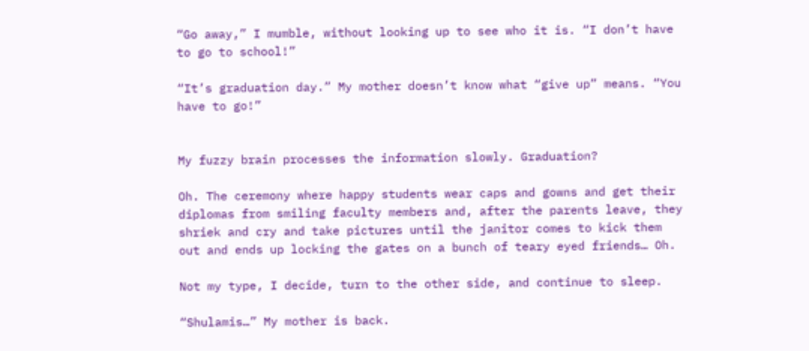“Go away,” I mumble, without looking up to see who it is. “I don’t have to go to school!”

“It’s graduation day.” My mother doesn’t know what “give up” means. “You have to go!”


My fuzzy brain processes the information slowly. Graduation?

Oh. The ceremony where happy students wear caps and gowns and get their diplomas from smiling faculty members and, after the parents leave, they shriek and cry and take pictures until the janitor comes to kick them out and ends up locking the gates on a bunch of teary eyed friends… Oh.

Not my type, I decide, turn to the other side, and continue to sleep.

“Shulamis…” My mother is back.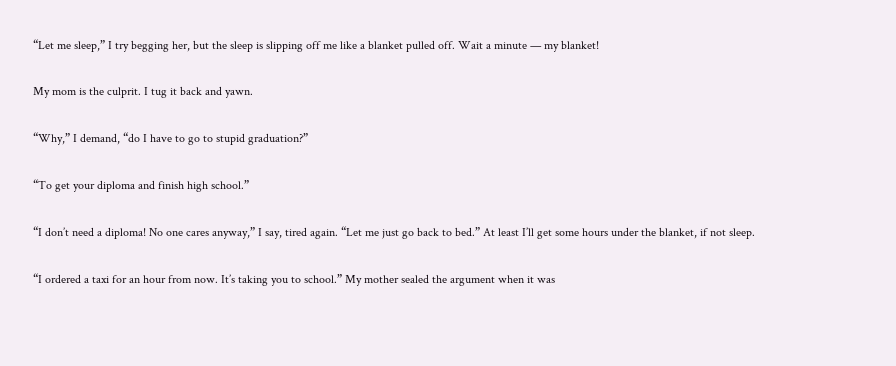“Let me sleep,” I try begging her, but the sleep is slipping off me like a blanket pulled off. Wait a minute — my blanket!

My mom is the culprit. I tug it back and yawn.

“Why,” I demand, “do I have to go to stupid graduation?”

“To get your diploma and finish high school.”

“I don’t need a diploma! No one cares anyway,” I say, tired again. “Let me just go back to bed.” At least I’ll get some hours under the blanket, if not sleep.

“I ordered a taxi for an hour from now. It’s taking you to school.” My mother sealed the argument when it was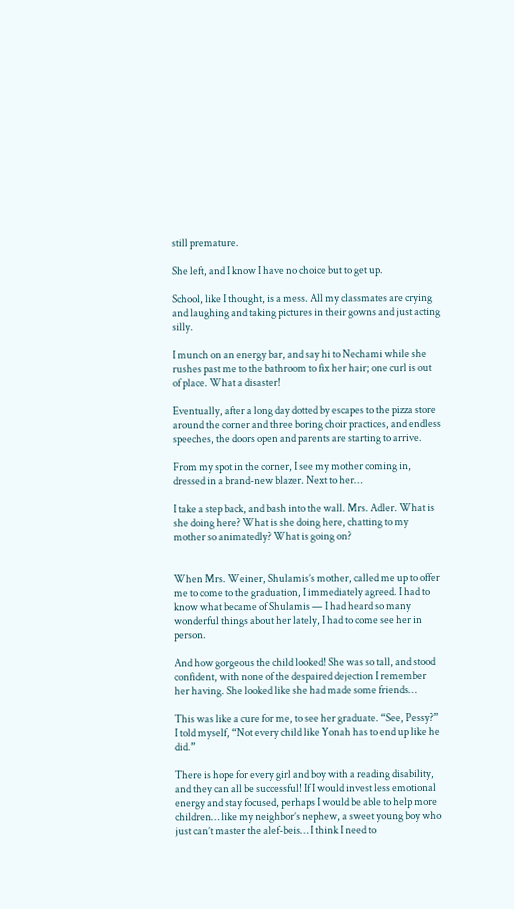still premature.

She left, and I know I have no choice but to get up.

School, like I thought, is a mess. All my classmates are crying and laughing and taking pictures in their gowns and just acting silly.

I munch on an energy bar, and say hi to Nechami while she rushes past me to the bathroom to fix her hair; one curl is out of place. What a disaster!

Eventually, after a long day dotted by escapes to the pizza store around the corner and three boring choir practices, and endless speeches, the doors open and parents are starting to arrive.

From my spot in the corner, I see my mother coming in, dressed in a brand-new blazer. Next to her…

I take a step back, and bash into the wall. Mrs. Adler. What is she doing here? What is she doing here, chatting to my mother so animatedly? What is going on?


When Mrs. Weiner, Shulamis’s mother, called me up to offer me to come to the graduation, I immediately agreed. I had to know what became of Shulamis — I had heard so many wonderful things about her lately, I had to come see her in person.

And how gorgeous the child looked! She was so tall, and stood confident, with none of the despaired dejection I remember her having. She looked like she had made some friends…

This was like a cure for me, to see her graduate. “See, Pessy?” I told myself, “Not every child like Yonah has to end up like he did.”

There is hope for every girl and boy with a reading disability, and they can all be successful! If I would invest less emotional energy and stay focused, perhaps I would be able to help more children… like my neighbor’s nephew, a sweet young boy who just can’t master the alef-beis… I think I need to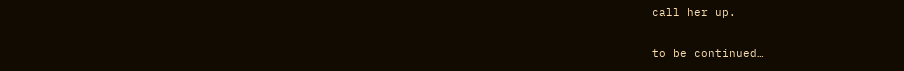call her up.

to be continued…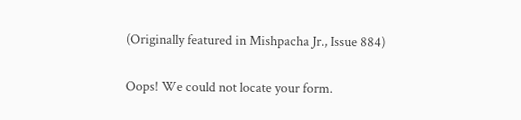(Originally featured in Mishpacha Jr., Issue 884)

Oops! We could not locate your form.